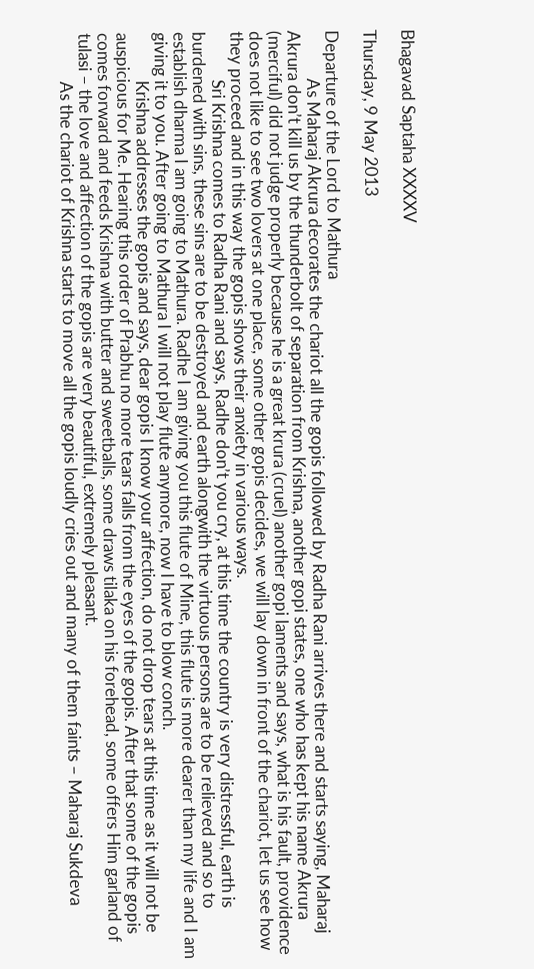Bhagavad Saptaha XXXXV

Thursday, 9 May 2013

Departure of the Lord to Mathura
            As Maharaj Akrura decorates the chariot all the gopis followed by Radha Rani arrives there and starts saying, Maharaj Akrura don’t kill us by the thunderbolt of separation from Krishna, another gopi states, one who has kept his name Akrura (merciful) did not judge properly because he is a great krura (cruel) another gopi laments and says, what is his fault, providence does not like to see two lovers at one place, some other gopis decides, we will lay down in front of the chariot, let us see how they proceed and in this way the gopis shows their anxiety in various ways.
            Sri Krishna comes to Radha Rani and says, Radhe don’t you cry, at this time the country is very distressful, earth is burdened with sins, these sins are to be destroyed and earth alongwith the virtuous persons are to be relieved and so to establish dharma I am going to Mathura. Radhe I am giving you this flute of Mine, this flute is more dearer than my life and I am giving it to you. After going to Mathura I will not play flute anymore, now I have to blow conch.
            Krishna addresses the gopis and says, dear gopis I know your affection, do not drop tears at this time as it will not be auspicious for Me. Hearing this order of Prabhu no more tears falls from the eyes of the gopis. After that some of the gopis comes forward and feeds Krishna with butter and sweetballs, some draws tilaka on his forehead, some offers Him garland of tulasi – the love and affection of the gopis are very beautiful, extremely pleasant.
            As the chariot of Krishna starts to move all the gopis loudly cries out and many of them faints – Maharaj Sukdeva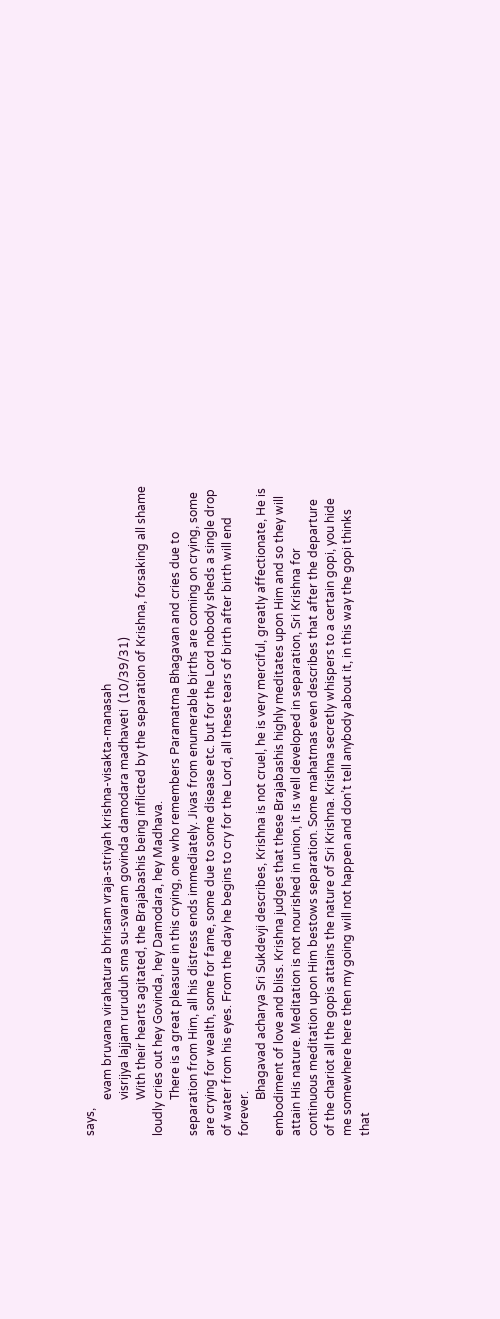says,
            evam bruvana virahatura bhrisam vraja-striyah krishna-visakta-manasah
            visrijya lajjam ruruduh sma su-svaram govinda damodara madhaveti  (10/39/31)
            With their hearts agitated, the Brajabashis being inflicted by the separation of Krishna, forsaking all shame loudly cries out hey Govinda, hey Damodara, hey Madhava.
            There is a great pleasure in this crying, one who remembers Paramatma Bhagavan and cries due to separation from Him, all his distress ends immediately. Jivas from enumerable births are coming on crying, some are crying for wealth, some for fame, some due to some disease etc. but for the Lord nobody sheds a single drop of water from his eyes. From the day he begins to cry for the Lord, all these tears of birth after birth will end forever.
            Bhagavad acharya Sri Sukdevji describes, Krishna is not cruel, he is very merciful, greatly affectionate, He is embodiment of love and bliss. Krishna judges that these Brajabashis highly meditates upon Him and so they will attain His nature. Meditation is not nourished in union, it is well developed in separation, Sri Krishna for continuous meditation upon Him bestows separation. Some mahatmas even describes that after the departure of the chariot all the gopis attains the nature of Sri Krishna. Krishna secretly whispers to a certain gopi, you hide me somewhere here then my going will not happen and don’t tell anybody about it, in this way the gopi thinks that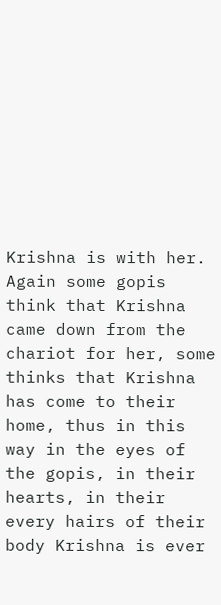Krishna is with her. Again some gopis think that Krishna came down from the chariot for her, some thinks that Krishna has come to their home, thus in this way in the eyes of the gopis, in their hearts, in their every hairs of their body Krishna is ever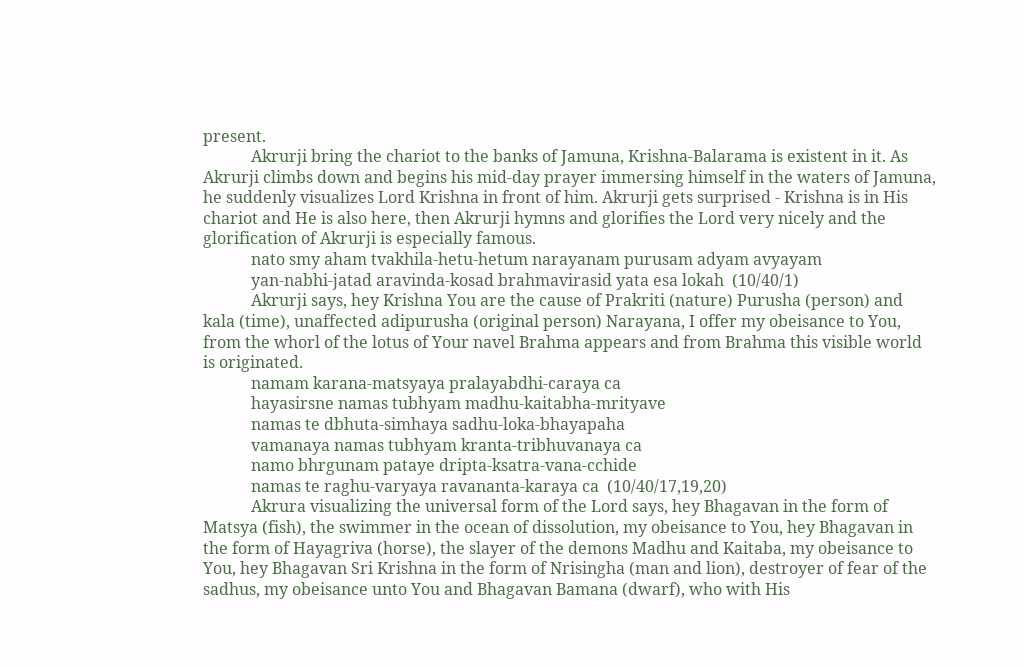present.
            Akrurji bring the chariot to the banks of Jamuna, Krishna-Balarama is existent in it. As Akrurji climbs down and begins his mid-day prayer immersing himself in the waters of Jamuna, he suddenly visualizes Lord Krishna in front of him. Akrurji gets surprised - Krishna is in His chariot and He is also here, then Akrurji hymns and glorifies the Lord very nicely and the glorification of Akrurji is especially famous.
            nato smy aham tvakhila-hetu-hetum narayanam purusam adyam avyayam
            yan-nabhi-jatad aravinda-kosad brahmavirasid yata esa lokah  (10/40/1)
            Akrurji says, hey Krishna You are the cause of Prakriti (nature) Purusha (person) and kala (time), unaffected adipurusha (original person) Narayana, I offer my obeisance to You, from the whorl of the lotus of Your navel Brahma appears and from Brahma this visible world is originated.
            namam karana-matsyaya pralayabdhi-caraya ca
            hayasirsne namas tubhyam madhu-kaitabha-mrityave
            namas te dbhuta-simhaya sadhu-loka-bhayapaha
            vamanaya namas tubhyam kranta-tribhuvanaya ca
            namo bhrgunam pataye dripta-ksatra-vana-cchide
            namas te raghu-varyaya ravananta-karaya ca  (10/40/17,19,20)
            Akrura visualizing the universal form of the Lord says, hey Bhagavan in the form of Matsya (fish), the swimmer in the ocean of dissolution, my obeisance to You, hey Bhagavan in the form of Hayagriva (horse), the slayer of the demons Madhu and Kaitaba, my obeisance to You, hey Bhagavan Sri Krishna in the form of Nrisingha (man and lion), destroyer of fear of the sadhus, my obeisance unto You and Bhagavan Bamana (dwarf), who with His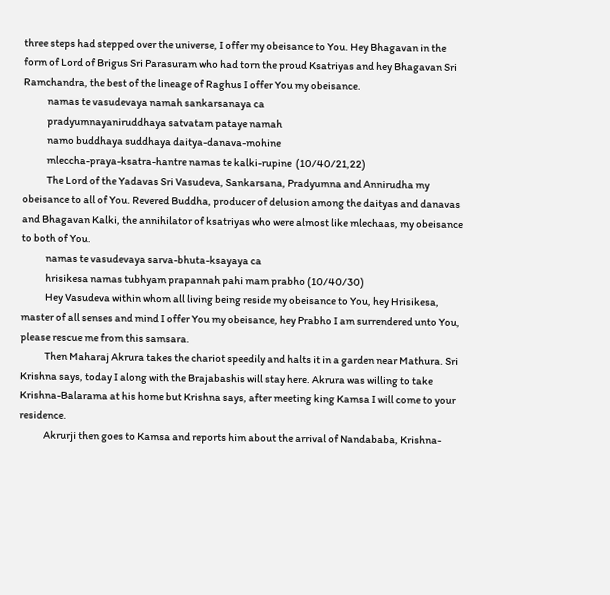three steps had stepped over the universe, I offer my obeisance to You. Hey Bhagavan in the form of Lord of Brigus Sri Parasuram who had torn the proud Ksatriyas and hey Bhagavan Sri Ramchandra, the best of the lineage of Raghus I offer You my obeisance.
            namas te vasudevaya namah sankarsanaya ca
            pradyumnayaniruddhaya satvatam pataye namah
            namo buddhaya suddhaya daitya-danava-mohine
            mleccha-praya-ksatra-hantre namas te kalki-rupine  (10/40/21,22)
            The Lord of the Yadavas Sri Vasudeva, Sankarsana, Pradyumna and Annirudha my obeisance to all of You. Revered Buddha, producer of delusion among the daityas and danavas and Bhagavan Kalki, the annihilator of ksatriyas who were almost like mlechaas, my obeisance to both of You.
            namas te vasudevaya sarva-bhuta-ksayaya ca
            hrisikesa namas tubhyam prapannah pahi mam prabho (10/40/30)
            Hey Vasudeva within whom all living being reside my obeisance to You, hey Hrisikesa, master of all senses and mind I offer You my obeisance, hey Prabho I am surrendered unto You, please rescue me from this samsara.
            Then Maharaj Akrura takes the chariot speedily and halts it in a garden near Mathura. Sri Krishna says, today I along with the Brajabashis will stay here. Akrura was willing to take Krishna-Balarama at his home but Krishna says, after meeting king Kamsa I will come to your residence.
            Akrurji then goes to Kamsa and reports him about the arrival of Nandababa, Krishna-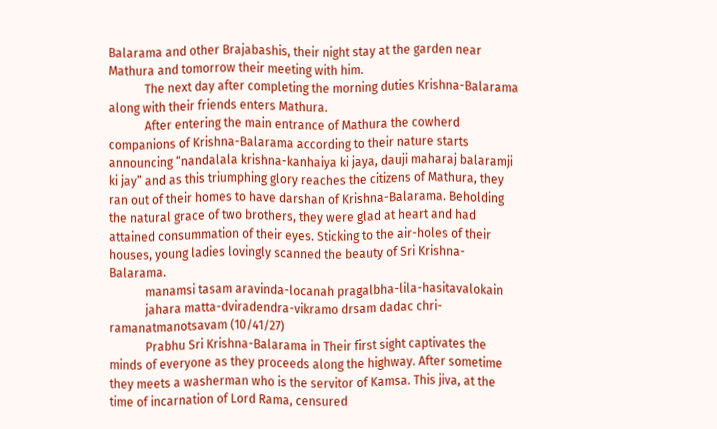Balarama and other Brajabashis, their night stay at the garden near Mathura and tomorrow their meeting with him.
            The next day after completing the morning duties Krishna-Balarama along with their friends enters Mathura.
            After entering the main entrance of Mathura the cowherd companions of Krishna-Balarama according to their nature starts announcing “nandalala krishna-kanhaiya ki jaya, dauji maharaj balaramji ki jay” and as this triumphing glory reaches the citizens of Mathura, they ran out of their homes to have darshan of Krishna-Balarama. Beholding the natural grace of two brothers, they were glad at heart and had attained consummation of their eyes. Sticking to the air-holes of their houses, young ladies lovingly scanned the beauty of Sri Krishna-Balarama.
            manamsi tasam aravinda-locanah pragalbha-lila-hasitavalokain
            jahara matta-dviradendra-vikramo drsam dadac chri-ramanatmanotsavam (10/41/27)
            Prabhu Sri Krishna-Balarama in Their first sight captivates the minds of everyone as they proceeds along the highway. After sometime they meets a washerman who is the servitor of Kamsa. This jiva, at the time of incarnation of Lord Rama, censured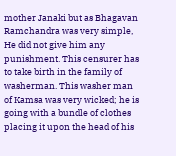mother Janaki but as Bhagavan Ramchandra was very simple, He did not give him any punishment. This censurer has to take birth in the family of washerman. This washer man of Kamsa was very wicked; he is going with a bundle of clothes placing it upon the head of his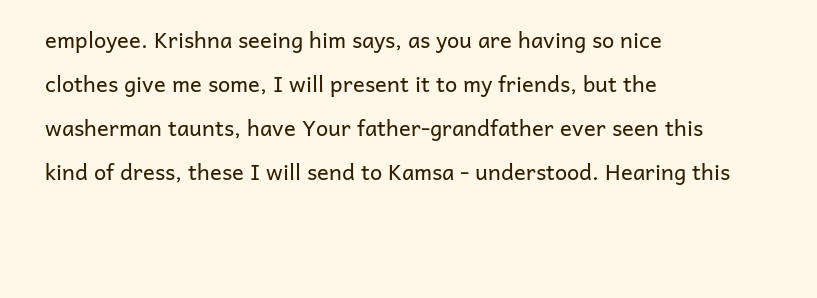employee. Krishna seeing him says, as you are having so nice clothes give me some, I will present it to my friends, but the washerman taunts, have Your father-grandfather ever seen this kind of dress, these I will send to Kamsa - understood. Hearing this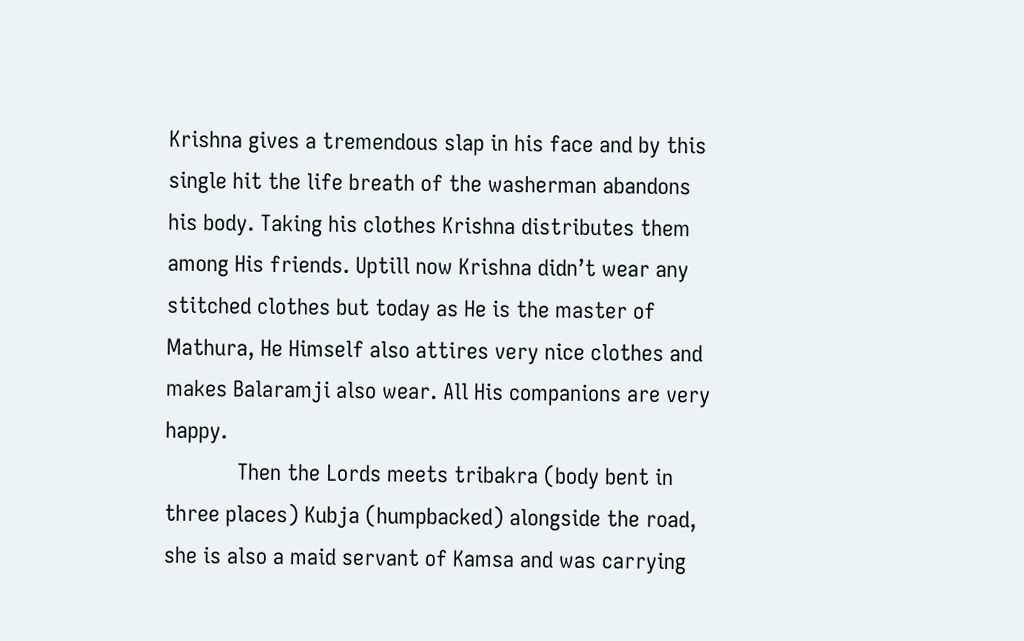Krishna gives a tremendous slap in his face and by this single hit the life breath of the washerman abandons his body. Taking his clothes Krishna distributes them among His friends. Uptill now Krishna didn’t wear any stitched clothes but today as He is the master of Mathura, He Himself also attires very nice clothes and makes Balaramji also wear. All His companions are very happy.
            Then the Lords meets tribakra (body bent in three places) Kubja (humpbacked) alongside the road, she is also a maid servant of Kamsa and was carrying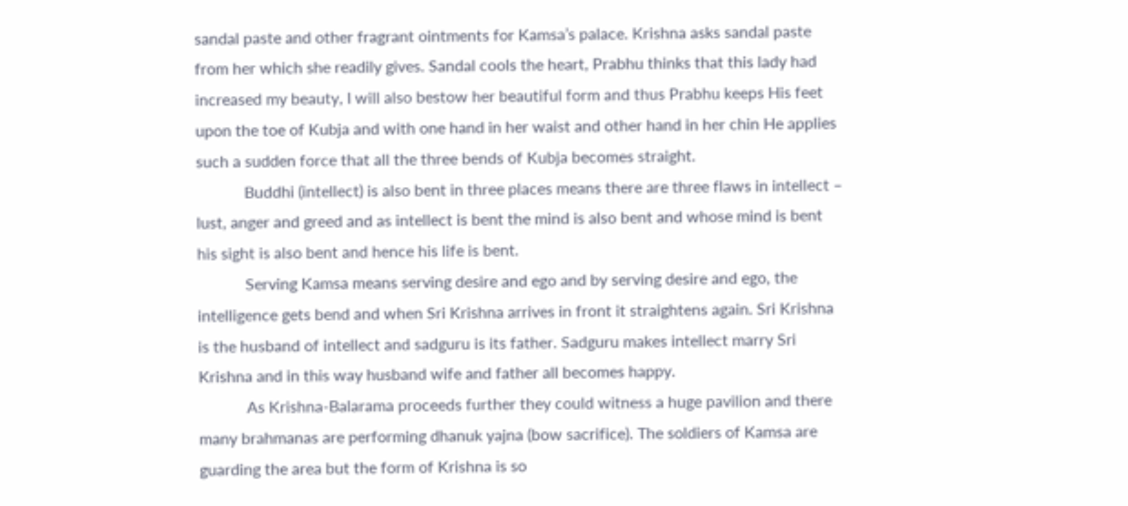sandal paste and other fragrant ointments for Kamsa’s palace. Krishna asks sandal paste from her which she readily gives. Sandal cools the heart, Prabhu thinks that this lady had increased my beauty, I will also bestow her beautiful form and thus Prabhu keeps His feet upon the toe of Kubja and with one hand in her waist and other hand in her chin He applies such a sudden force that all the three bends of Kubja becomes straight.
            Buddhi (intellect) is also bent in three places means there are three flaws in intellect – lust, anger and greed and as intellect is bent the mind is also bent and whose mind is bent his sight is also bent and hence his life is bent.
            Serving Kamsa means serving desire and ego and by serving desire and ego, the intelligence gets bend and when Sri Krishna arrives in front it straightens again. Sri Krishna is the husband of intellect and sadguru is its father. Sadguru makes intellect marry Sri Krishna and in this way husband wife and father all becomes happy.
            As Krishna-Balarama proceeds further they could witness a huge pavilion and there many brahmanas are performing dhanuk yajna (bow sacrifice). The soldiers of Kamsa are guarding the area but the form of Krishna is so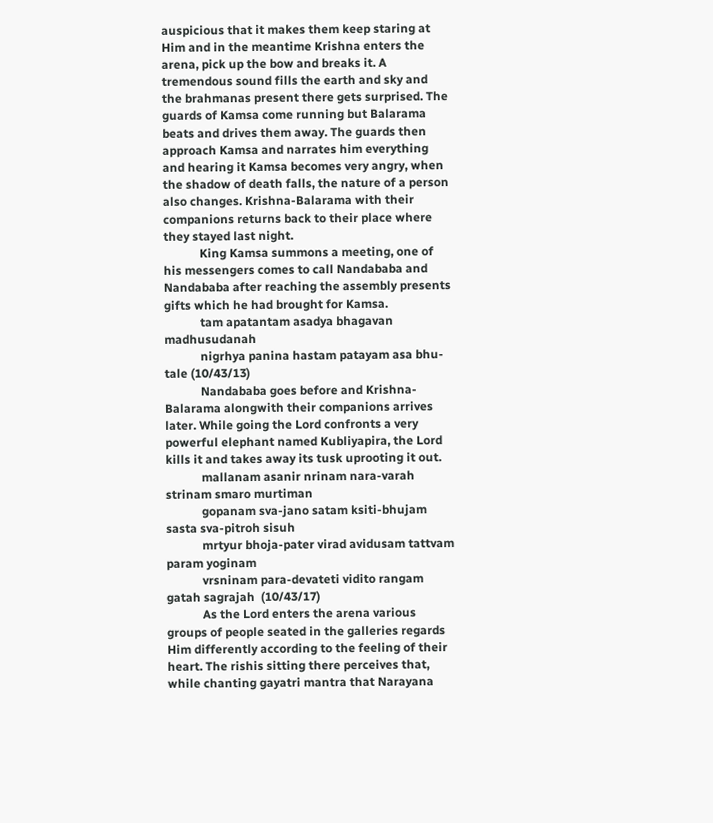auspicious that it makes them keep staring at Him and in the meantime Krishna enters the arena, pick up the bow and breaks it. A tremendous sound fills the earth and sky and the brahmanas present there gets surprised. The guards of Kamsa come running but Balarama beats and drives them away. The guards then approach Kamsa and narrates him everything and hearing it Kamsa becomes very angry, when the shadow of death falls, the nature of a person also changes. Krishna-Balarama with their companions returns back to their place where they stayed last night.
            King Kamsa summons a meeting, one of his messengers comes to call Nandababa and Nandababa after reaching the assembly presents gifts which he had brought for Kamsa.
            tam apatantam asadya bhagavan madhusudanah
            nigrhya panina hastam patayam asa bhu-tale (10/43/13)
            Nandababa goes before and Krishna-Balarama alongwith their companions arrives later. While going the Lord confronts a very powerful elephant named Kubliyapira, the Lord kills it and takes away its tusk uprooting it out.
            mallanam asanir nrinam nara-varah strinam smaro murtiman
            gopanam sva-jano satam ksiti-bhujam sasta sva-pitroh sisuh
            mrtyur bhoja-pater virad avidusam tattvam param yoginam
            vrsninam para-devateti vidito rangam gatah sagrajah  (10/43/17)
            As the Lord enters the arena various groups of people seated in the galleries regards Him differently according to the feeling of their heart. The rishis sitting there perceives that, while chanting gayatri mantra that Narayana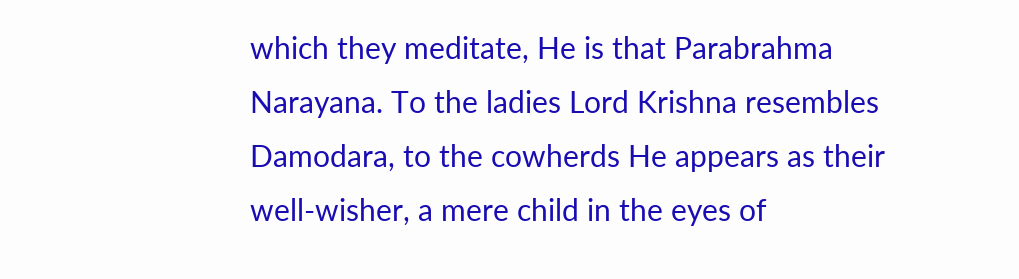which they meditate, He is that Parabrahma Narayana. To the ladies Lord Krishna resembles Damodara, to the cowherds He appears as their well-wisher, a mere child in the eyes of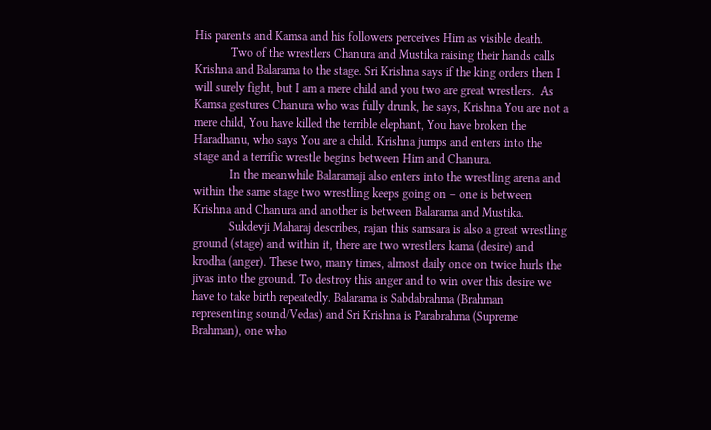His parents and Kamsa and his followers perceives Him as visible death.
            Two of the wrestlers Chanura and Mustika raising their hands calls Krishna and Balarama to the stage. Sri Krishna says if the king orders then I will surely fight, but I am a mere child and you two are great wrestlers.  As Kamsa gestures Chanura who was fully drunk, he says, Krishna You are not a mere child, You have killed the terrible elephant, You have broken the Haradhanu, who says You are a child. Krishna jumps and enters into the stage and a terrific wrestle begins between Him and Chanura.
            In the meanwhile Balaramaji also enters into the wrestling arena and within the same stage two wrestling keeps going on – one is between Krishna and Chanura and another is between Balarama and Mustika.
            Sukdevji Maharaj describes, rajan this samsara is also a great wrestling ground (stage) and within it, there are two wrestlers kama (desire) and krodha (anger). These two, many times, almost daily once on twice hurls the jivas into the ground. To destroy this anger and to win over this desire we have to take birth repeatedly. Balarama is Sabdabrahma (Brahman representing sound/Vedas) and Sri Krishna is Parabrahma (Supreme Brahman), one who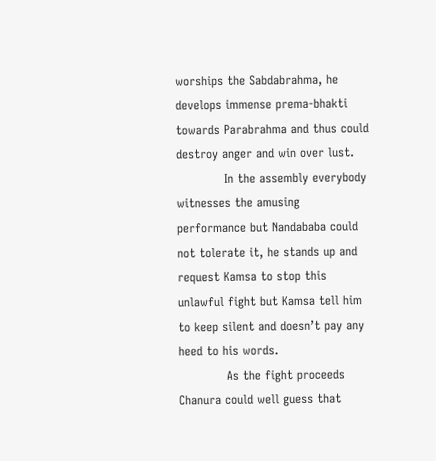worships the Sabdabrahma, he develops immense prema-bhakti towards Parabrahma and thus could destroy anger and win over lust.
            In the assembly everybody witnesses the amusing performance but Nandababa could not tolerate it, he stands up and request Kamsa to stop this unlawful fight but Kamsa tell him to keep silent and doesn’t pay any heed to his words.
            As the fight proceeds Chanura could well guess that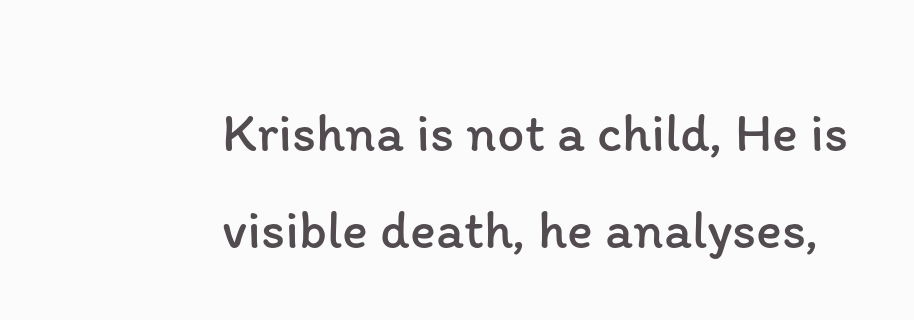Krishna is not a child, He is visible death, he analyses,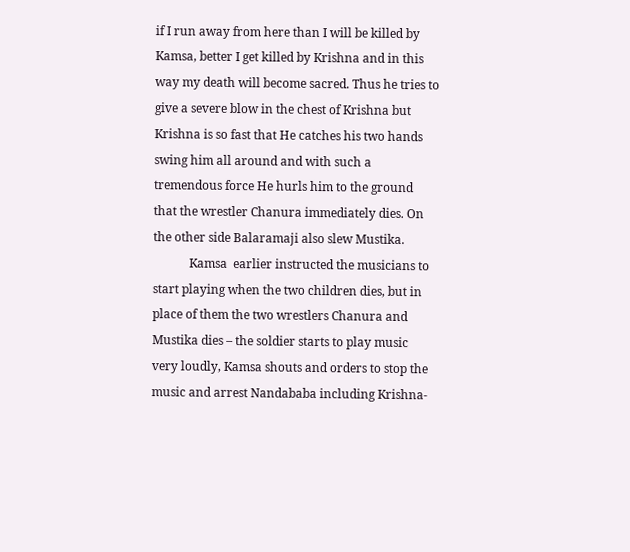if I run away from here than I will be killed by Kamsa, better I get killed by Krishna and in this way my death will become sacred. Thus he tries to give a severe blow in the chest of Krishna but Krishna is so fast that He catches his two hands swing him all around and with such a tremendous force He hurls him to the ground that the wrestler Chanura immediately dies. On the other side Balaramaji also slew Mustika.
            Kamsa  earlier instructed the musicians to start playing when the two children dies, but in place of them the two wrestlers Chanura and Mustika dies – the soldier starts to play music very loudly, Kamsa shouts and orders to stop the music and arrest Nandababa including Krishna-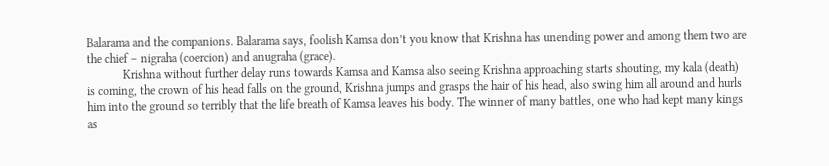Balarama and the companions. Balarama says, foolish Kamsa don’t you know that Krishna has unending power and among them two are the chief – nigraha (coercion) and anugraha (grace).
            Krishna without further delay runs towards Kamsa and Kamsa also seeing Krishna approaching starts shouting, my kala (death) is coming, the crown of his head falls on the ground, Krishna jumps and grasps the hair of his head, also swing him all around and hurls him into the ground so terribly that the life breath of Kamsa leaves his body. The winner of many battles, one who had kept many kings as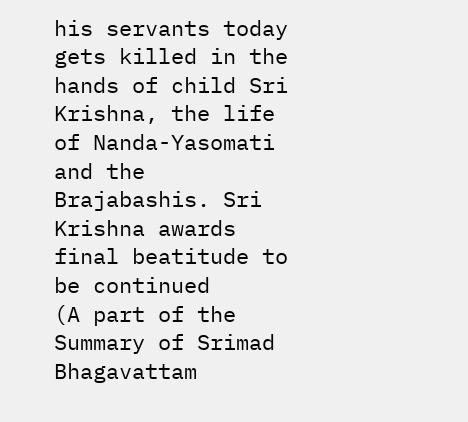his servants today gets killed in the hands of child Sri Krishna, the life of Nanda-Yasomati and the Brajabashis. Sri Krishna awards final beatitude to be continued
(A part of the Summary of Srimad Bhagavattam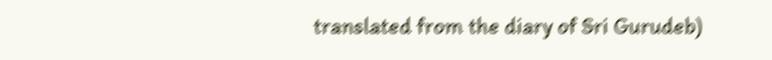translated from the diary of Sri Gurudeb)